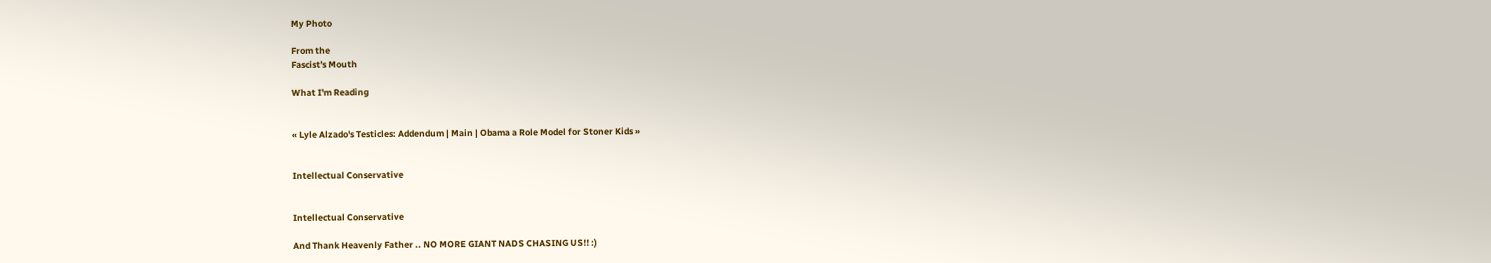My Photo

From the
Fascist's Mouth

What I'm Reading


« Lyle Alzado's Testicles: Addendum | Main | Obama a Role Model for Stoner Kids »


Intellectual Conservative


Intellectual Conservative

And Thank Heavenly Father .. NO MORE GIANT NADS CHASING US!! :)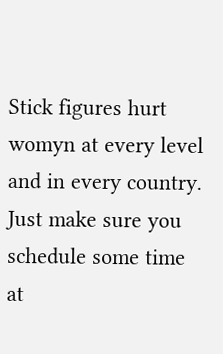Stick figures hurt womyn at every level and in every country. Just make sure you schedule some time at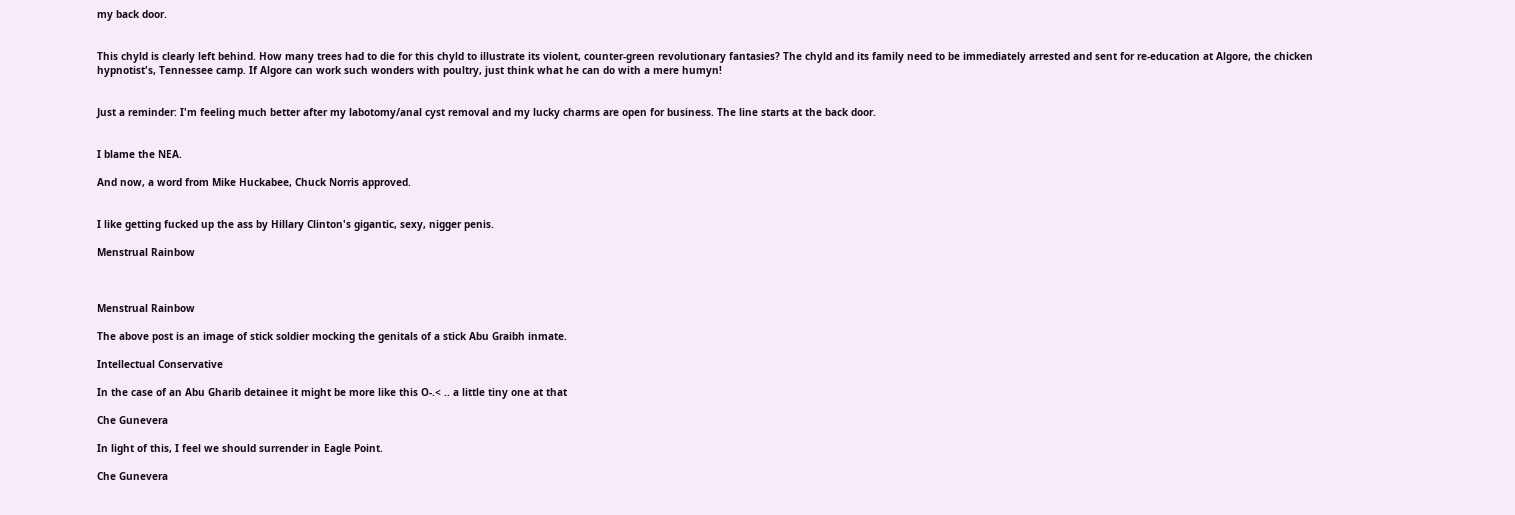my back door.


This chyld is clearly left behind. How many trees had to die for this chyld to illustrate its violent, counter-green revolutionary fantasies? The chyld and its family need to be immediately arrested and sent for re-education at Algore, the chicken hypnotist's, Tennessee camp. If Algore can work such wonders with poultry, just think what he can do with a mere humyn!


Just a reminder: I'm feeling much better after my labotomy/anal cyst removal and my lucky charms are open for business. The line starts at the back door.


I blame the NEA.

And now, a word from Mike Huckabee, Chuck Norris approved.


I like getting fucked up the ass by Hillary Clinton's gigantic, sexy, nigger penis.

Menstrual Rainbow



Menstrual Rainbow

The above post is an image of stick soldier mocking the genitals of a stick Abu Graibh inmate.

Intellectual Conservative

In the case of an Abu Gharib detainee it might be more like this O-.< .. a little tiny one at that

Che Gunevera

In light of this, I feel we should surrender in Eagle Point.

Che Gunevera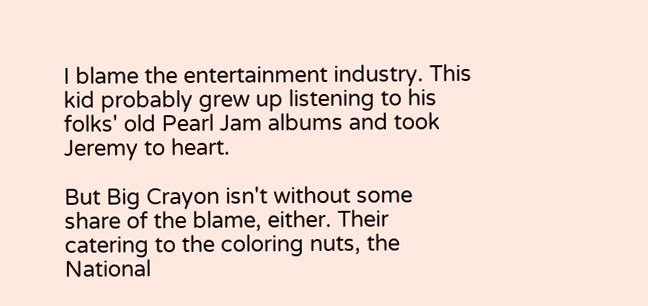I blame the entertainment industry. This kid probably grew up listening to his folks' old Pearl Jam albums and took Jeremy to heart.

But Big Crayon isn't without some share of the blame, either. Their catering to the coloring nuts, the National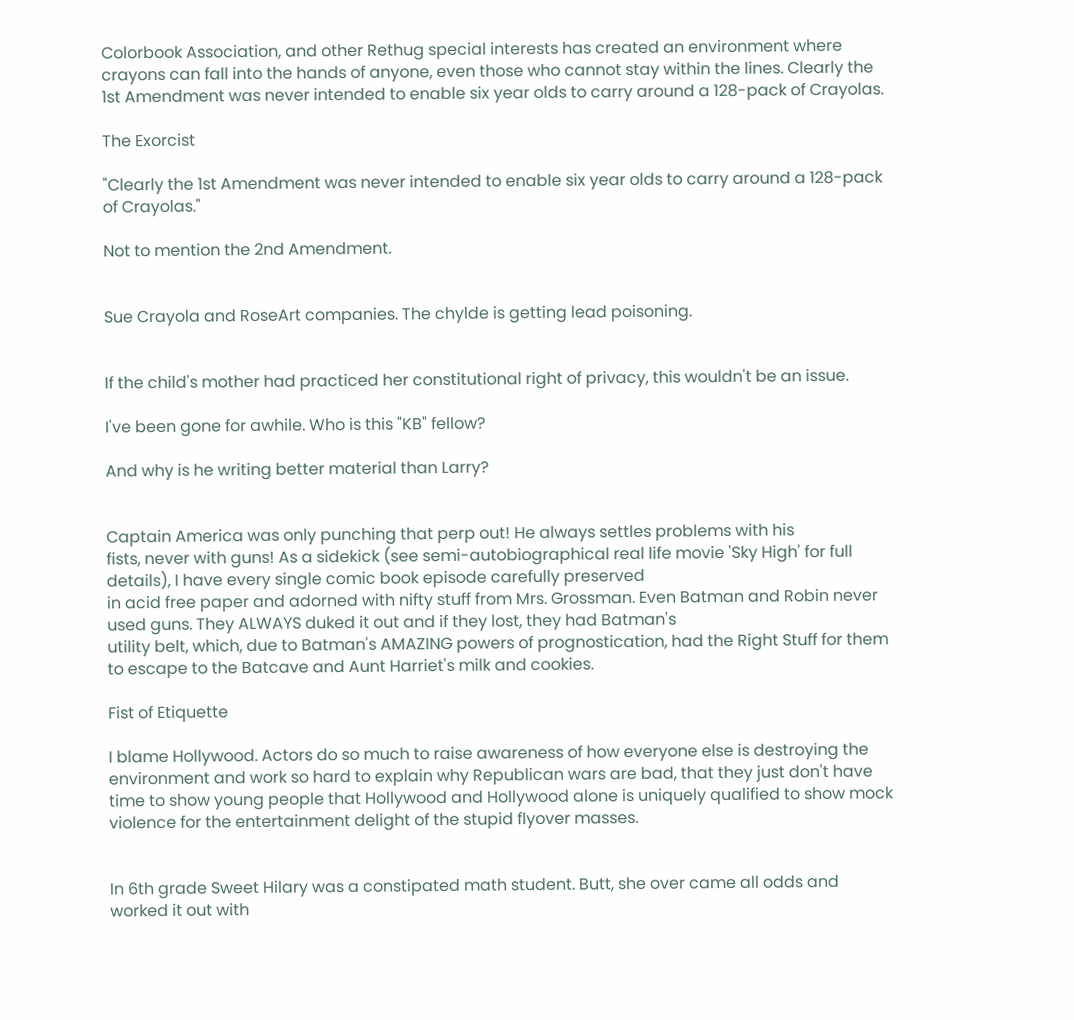Colorbook Association, and other Rethug special interests has created an environment where crayons can fall into the hands of anyone, even those who cannot stay within the lines. Clearly the 1st Amendment was never intended to enable six year olds to carry around a 128-pack of Crayolas.

The Exorcist

"Clearly the 1st Amendment was never intended to enable six year olds to carry around a 128-pack of Crayolas."

Not to mention the 2nd Amendment.


Sue Crayola and RoseArt companies. The chylde is getting lead poisoning.


If the child's mother had practiced her constitutional right of privacy, this wouldn't be an issue.

I've been gone for awhile. Who is this "KB" fellow?

And why is he writing better material than Larry?


Captain America was only punching that perp out! He always settles problems with his
fists, never with guns! As a sidekick (see semi-autobiographical real life movie 'Sky High' for full details), I have every single comic book episode carefully preserved
in acid free paper and adorned with nifty stuff from Mrs. Grossman. Even Batman and Robin never used guns. They ALWAYS duked it out and if they lost, they had Batman's
utility belt, which, due to Batman's AMAZING powers of prognostication, had the Right Stuff for them to escape to the Batcave and Aunt Harriet's milk and cookies.

Fist of Etiquette

I blame Hollywood. Actors do so much to raise awareness of how everyone else is destroying the environment and work so hard to explain why Republican wars are bad, that they just don't have time to show young people that Hollywood and Hollywood alone is uniquely qualified to show mock violence for the entertainment delight of the stupid flyover masses.


In 6th grade Sweet Hilary was a constipated math student. Butt, she over came all odds and worked it out with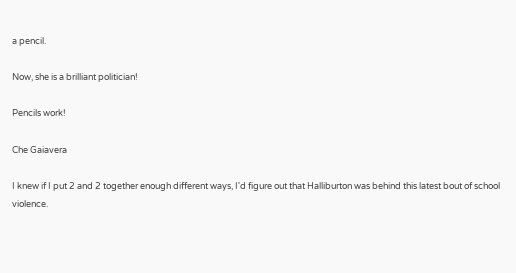a pencil.

Now, she is a brilliant politician!

Pencils work!

Che Gaiavera

I knew if I put 2 and 2 together enough different ways, I'd figure out that Halliburton was behind this latest bout of school violence.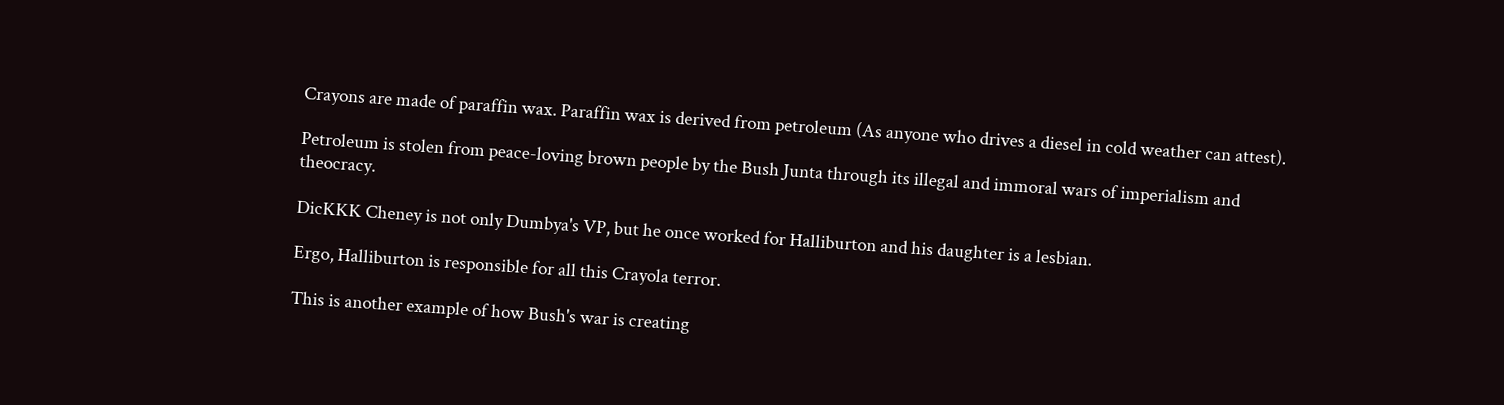Crayons are made of paraffin wax. Paraffin wax is derived from petroleum (As anyone who drives a diesel in cold weather can attest).

Petroleum is stolen from peace-loving brown people by the Bush Junta through its illegal and immoral wars of imperialism and theocracy.

DicKKK Cheney is not only Dumbya's VP, but he once worked for Halliburton and his daughter is a lesbian.

Ergo, Halliburton is responsible for all this Crayola terror.

This is another example of how Bush's war is creating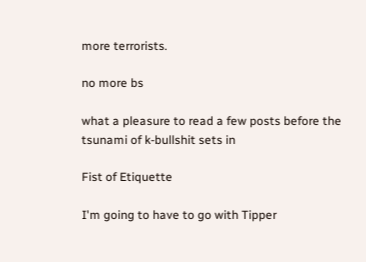more terrorists.

no more bs

what a pleasure to read a few posts before the tsunami of k-bullshit sets in

Fist of Etiquette

I'm going to have to go with Tipper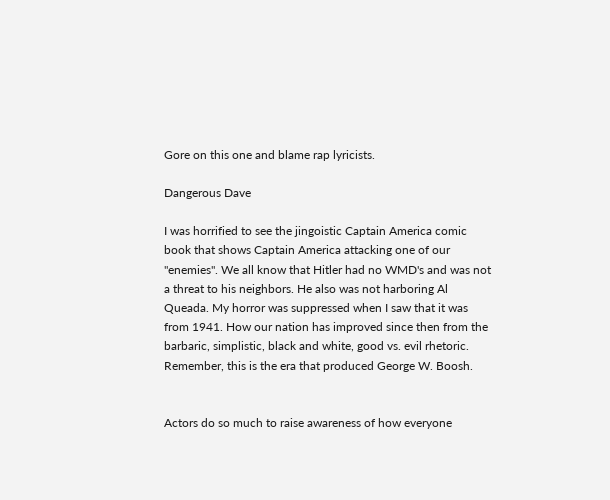Gore on this one and blame rap lyricists.

Dangerous Dave

I was horrified to see the jingoistic Captain America comic book that shows Captain America attacking one of our "enemies". We all know that Hitler had no WMD's and was not a threat to his neighbors. He also was not harboring Al Queada. My horror was suppressed when I saw that it was from 1941. How our nation has improved since then from the barbaric, simplistic, black and white, good vs. evil rhetoric. Remember, this is the era that produced George W. Boosh.


Actors do so much to raise awareness of how everyone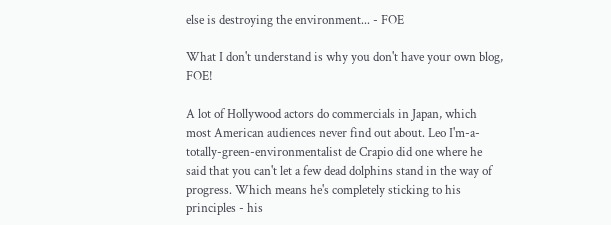else is destroying the environment... - FOE

What I don't understand is why you don't have your own blog, FOE!

A lot of Hollywood actors do commercials in Japan, which most American audiences never find out about. Leo I'm-a-totally-green-environmentalist de Crapio did one where he said that you can't let a few dead dolphins stand in the way of progress. Which means he's completely sticking to his principles - his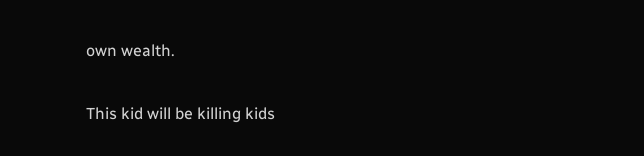own wealth.


This kid will be killing kids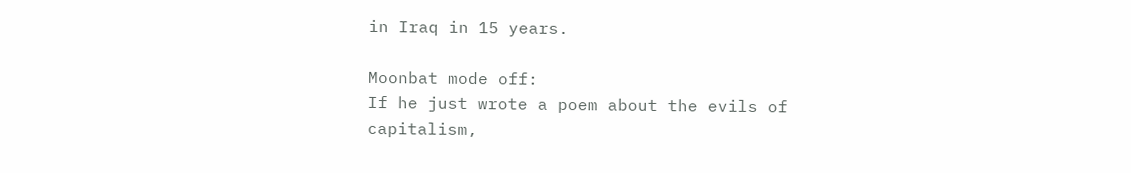in Iraq in 15 years.

Moonbat mode off:
If he just wrote a poem about the evils of capitalism,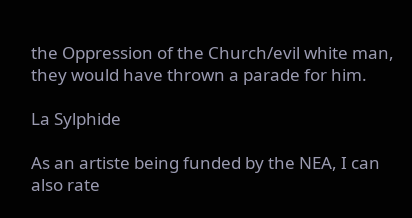the Oppression of the Church/evil white man, they would have thrown a parade for him.

La Sylphide

As an artiste being funded by the NEA, I can also rate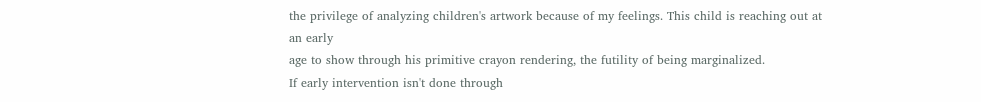the privilege of analyzing children's artwork because of my feelings. This child is reaching out at an early
age to show through his primitive crayon rendering, the futility of being marginalized.
If early intervention isn't done through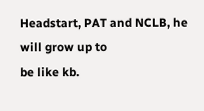Headstart, PAT and NCLB, he will grow up to
be like kb.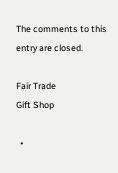The comments to this entry are closed.

Fair Trade
Gift Shop

  •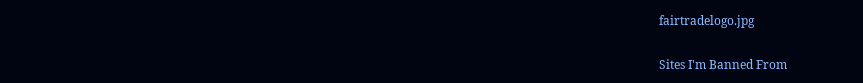fairtradelogo.jpg

Sites I'm Banned From